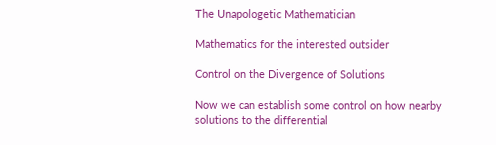The Unapologetic Mathematician

Mathematics for the interested outsider

Control on the Divergence of Solutions

Now we can establish some control on how nearby solutions to the differential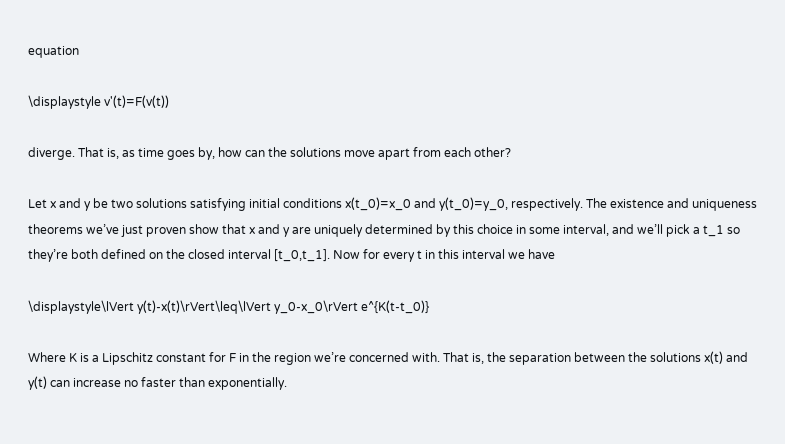equation

\displaystyle v'(t)=F(v(t))

diverge. That is, as time goes by, how can the solutions move apart from each other?

Let x and y be two solutions satisfying initial conditions x(t_0)=x_0 and y(t_0)=y_0, respectively. The existence and uniqueness theorems we’ve just proven show that x and y are uniquely determined by this choice in some interval, and we’ll pick a t_1 so they’re both defined on the closed interval [t_0,t_1]. Now for every t in this interval we have

\displaystyle\lVert y(t)-x(t)\rVert\leq\lVert y_0-x_0\rVert e^{K(t-t_0)}

Where K is a Lipschitz constant for F in the region we’re concerned with. That is, the separation between the solutions x(t) and y(t) can increase no faster than exponentially.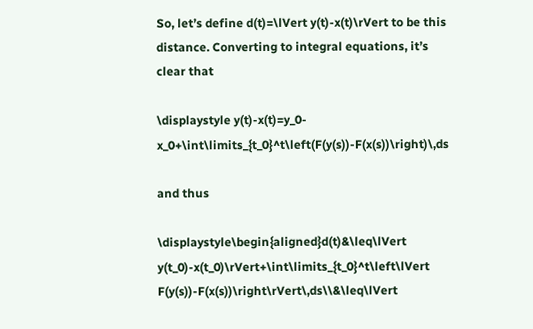So, let’s define d(t)=\lVert y(t)-x(t)\rVert to be this distance. Converting to integral equations, it’s clear that

\displaystyle y(t)-x(t)=y_0-x_0+\int\limits_{t_0}^t\left(F(y(s))-F(x(s))\right)\,ds

and thus

\displaystyle\begin{aligned}d(t)&\leq\lVert y(t_0)-x(t_0)\rVert+\int\limits_{t_0}^t\left\lVert F(y(s))-F(x(s))\right\rVert\,ds\\&\leq\lVert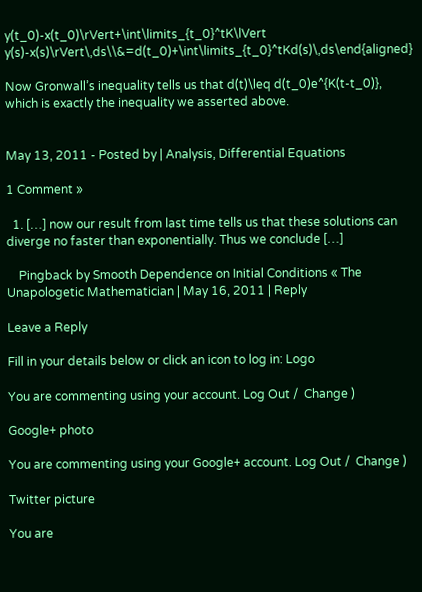y(t_0)-x(t_0)\rVert+\int\limits_{t_0}^tK\lVert y(s)-x(s)\rVert\,ds\\&=d(t_0)+\int\limits_{t_0}^tKd(s)\,ds\end{aligned}

Now Gronwall’s inequality tells us that d(t)\leq d(t_0)e^{K(t-t_0)}, which is exactly the inequality we asserted above.


May 13, 2011 - Posted by | Analysis, Differential Equations

1 Comment »

  1. […] now our result from last time tells us that these solutions can diverge no faster than exponentially. Thus we conclude […]

    Pingback by Smooth Dependence on Initial Conditions « The Unapologetic Mathematician | May 16, 2011 | Reply

Leave a Reply

Fill in your details below or click an icon to log in: Logo

You are commenting using your account. Log Out /  Change )

Google+ photo

You are commenting using your Google+ account. Log Out /  Change )

Twitter picture

You are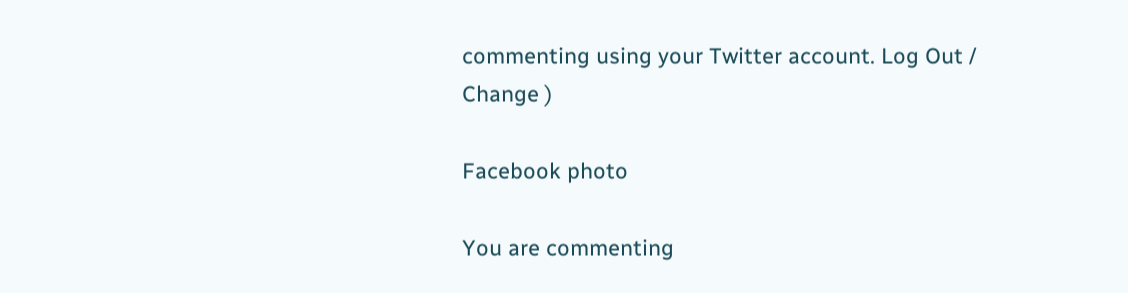commenting using your Twitter account. Log Out /  Change )

Facebook photo

You are commenting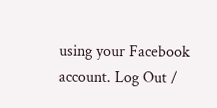using your Facebook account. Log Out /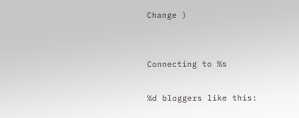Change )


Connecting to %s

%d bloggers like this: